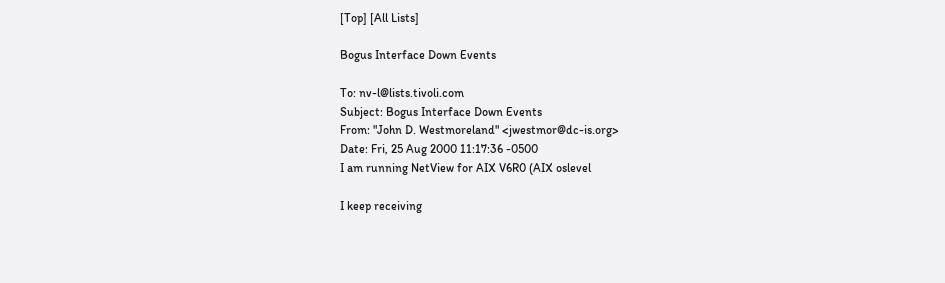[Top] [All Lists]

Bogus Interface Down Events

To: nv-l@lists.tivoli.com
Subject: Bogus Interface Down Events
From: "John D. Westmoreland" <jwestmor@dc-is.org>
Date: Fri, 25 Aug 2000 11:17:36 -0500
I am running NetView for AIX V6R0 (AIX oslevel

I keep receiving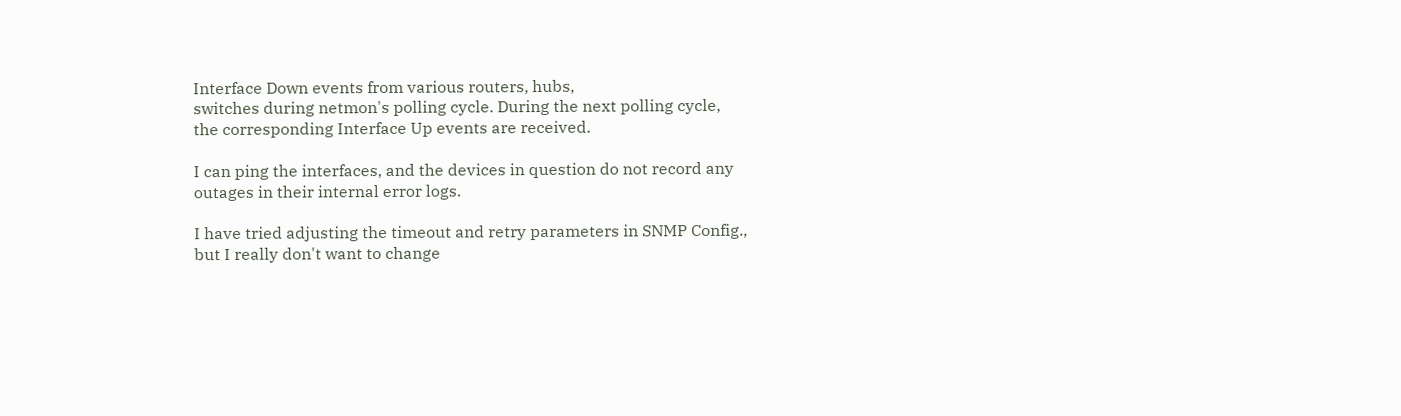Interface Down events from various routers, hubs,
switches during netmon's polling cycle. During the next polling cycle,
the corresponding Interface Up events are received.

I can ping the interfaces, and the devices in question do not record any
outages in their internal error logs.

I have tried adjusting the timeout and retry parameters in SNMP Config.,
but I really don't want to change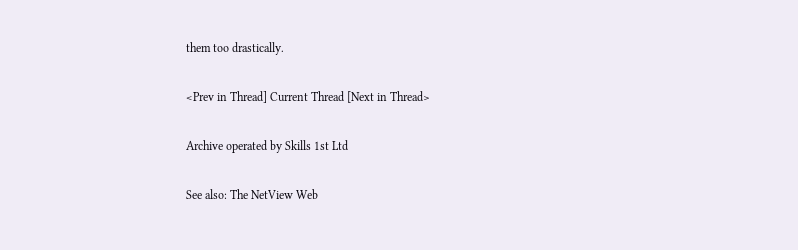them too drastically.

<Prev in Thread] Current Thread [Next in Thread>

Archive operated by Skills 1st Ltd

See also: The NetView Web